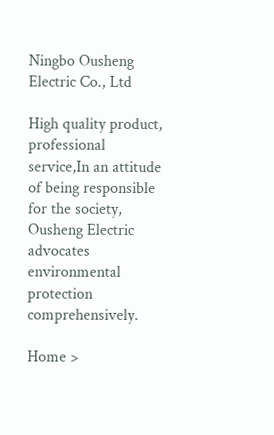Ningbo Ousheng Electric Co., Ltd

High quality product, professional service,In an attitude of being responsible for the society, Ousheng Electric advocates environmental protection comprehensively.

Home >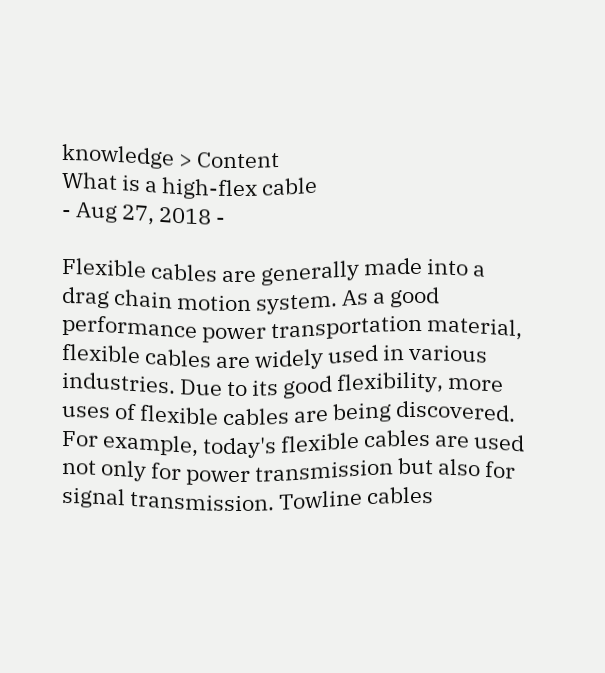knowledge > Content
What is a high-flex cable
- Aug 27, 2018 -

Flexible cables are generally made into a drag chain motion system. As a good performance power transportation material, flexible cables are widely used in various industries. Due to its good flexibility, more uses of flexible cables are being discovered. For example, today's flexible cables are used not only for power transmission but also for signal transmission. Towline cables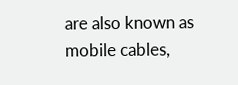are also known as mobile cables,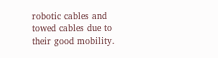robotic cables and towed cables due to their good mobility.